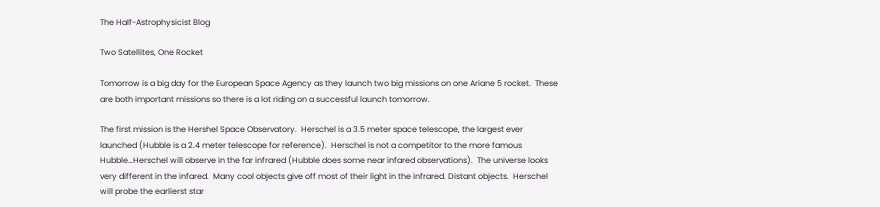The Half-Astrophysicist Blog

Two Satellites, One Rocket

Tomorrow is a big day for the European Space Agency as they launch two big missions on one Ariane 5 rocket.  These are both important missions so there is a lot riding on a successful launch tomorrow.

The first mission is the Hershel Space Observatory.  Herschel is a 3.5 meter space telescope, the largest ever launched (Hubble is a 2.4 meter telescope for reference).  Herschel is not a competitor to the more famous Hubble…Herschel will observe in the far infrared (Hubble does some near infared observations).  The universe looks very different in the infared.  Many cool objects give off most of their light in the infrared. Distant objects.  Herschel will probe the earlierst star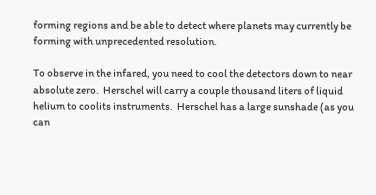forming regions and be able to detect where planets may currently be forming with unprecedented resolution.

To observe in the infared, you need to cool the detectors down to near absolute zero.  Herschel will carry a couple thousand liters of liquid helium to coolits instruments.  Herschel has a large sunshade (as you can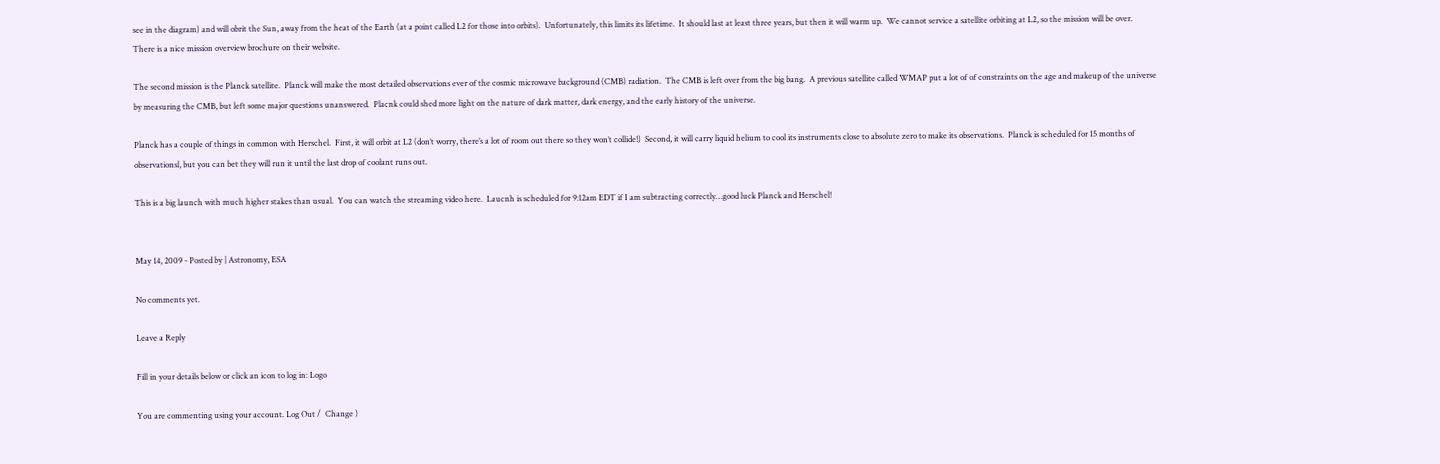see in the diagram) and will obrit the Sun, away from the heat of the Earth (at a point called L2 for those into orbits).  Unfortunately, this limits its lifetime.  It should last at least three years, but then it will warm up.  We cannot service a satellite orbiting at L2, so the mission will be over.  There is a nice mission overview brochure on their website.

The second mission is the Planck satellite.  Planck will make the most detailed observations ever of the cosmic microwave background (CMB) radiation.  The CMB is left over from the big bang.  A previous satellite called WMAP put a lot of of constraints on the age and makeup of the universe by measuring the CMB, but left some major questions unanswered.  Placnk could shed more light on the nature of dark matter, dark energy, and the early history of the universe.

Planck has a couple of things in common with Herschel.  First, it will orbit at L2 (don’t worry, there’s a lot of room out there so they won’t collide!)  Second, it will carry liquid helium to cool its instruments close to absolute zero to make its observations.  Planck is scheduled for 15 months of observationsl, but you can bet they will run it until the last drop of coolant runs out.

This is a big launch with much higher stakes than usual.  You can watch the streaming video here.  Laucnh is scheduled for 9:12am EDT if I am subtracting correctly…good luck Planck and Herschel!


May 14, 2009 - Posted by | Astronomy, ESA

No comments yet.

Leave a Reply

Fill in your details below or click an icon to log in: Logo

You are commenting using your account. Log Out /  Change )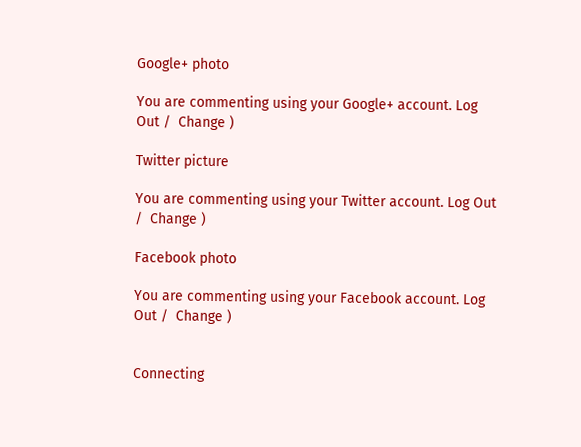Google+ photo

You are commenting using your Google+ account. Log Out /  Change )

Twitter picture

You are commenting using your Twitter account. Log Out /  Change )

Facebook photo

You are commenting using your Facebook account. Log Out /  Change )


Connecting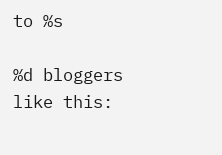to %s

%d bloggers like this: